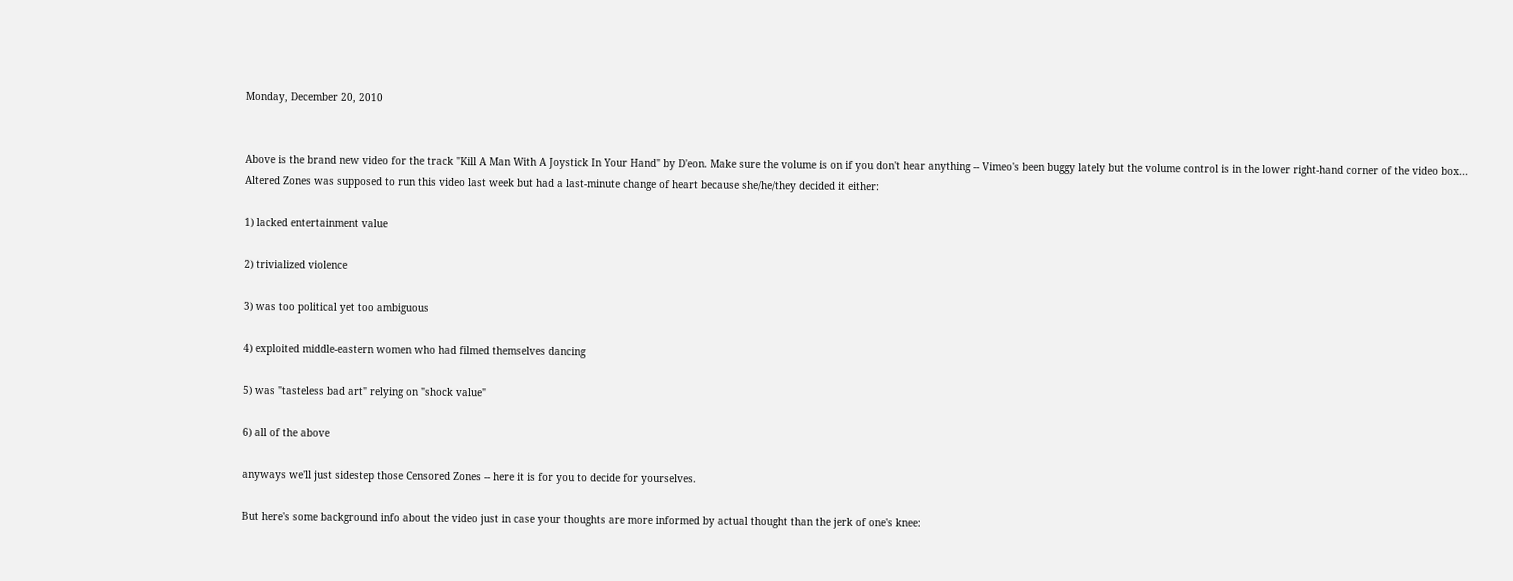Monday, December 20, 2010


Above is the brand new video for the track "Kill A Man With A Joystick In Your Hand" by D'eon. Make sure the volume is on if you don't hear anything -- Vimeo's been buggy lately but the volume control is in the lower right-hand corner of the video box... Altered Zones was supposed to run this video last week but had a last-minute change of heart because she/he/they decided it either:

1) lacked entertainment value

2) trivialized violence

3) was too political yet too ambiguous

4) exploited middle-eastern women who had filmed themselves dancing

5) was "tasteless bad art" relying on "shock value"

6) all of the above

anyways we'll just sidestep those Censored Zones -- here it is for you to decide for yourselves.

But here's some background info about the video just in case your thoughts are more informed by actual thought than the jerk of one's knee: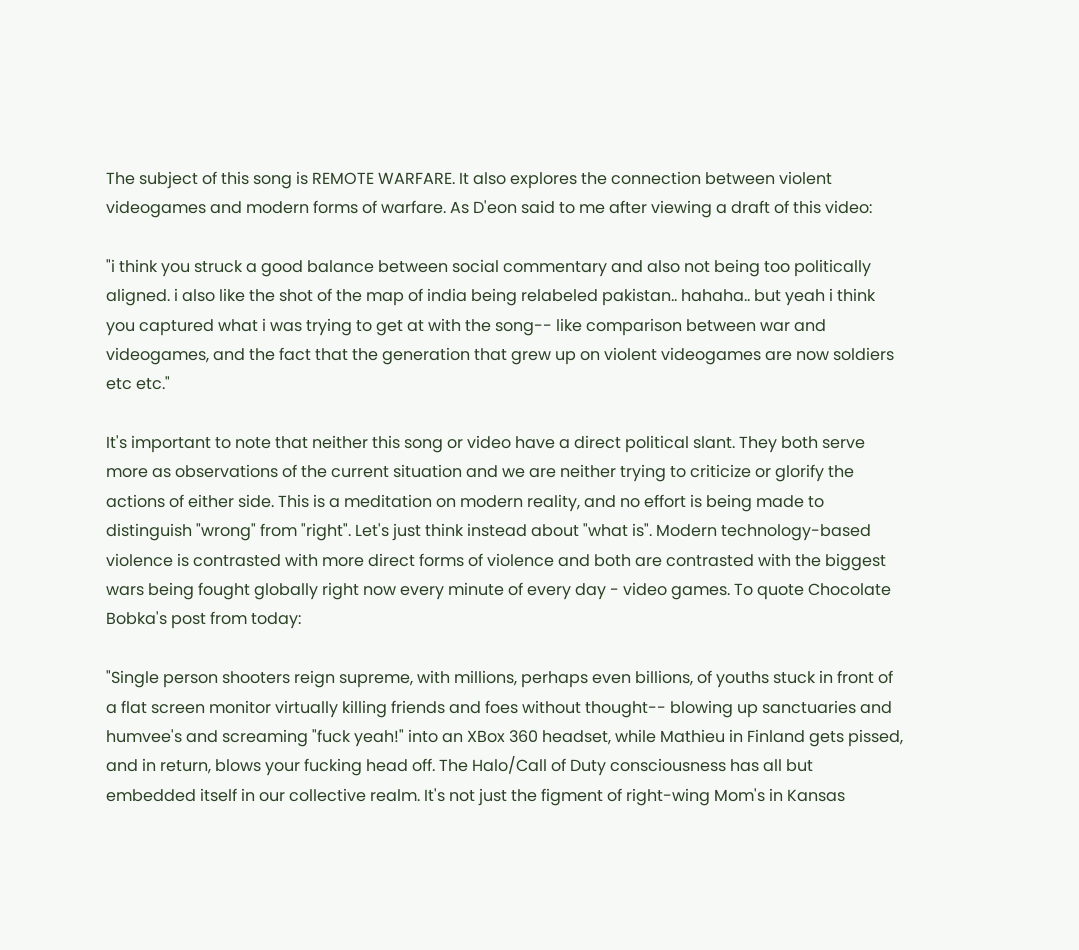The subject of this song is REMOTE WARFARE. It also explores the connection between violent videogames and modern forms of warfare. As D'eon said to me after viewing a draft of this video:

"i think you struck a good balance between social commentary and also not being too politically aligned. i also like the shot of the map of india being relabeled pakistan.. hahaha.. but yeah i think you captured what i was trying to get at with the song-- like comparison between war and videogames, and the fact that the generation that grew up on violent videogames are now soldiers etc etc."

It's important to note that neither this song or video have a direct political slant. They both serve more as observations of the current situation and we are neither trying to criticize or glorify the actions of either side. This is a meditation on modern reality, and no effort is being made to distinguish "wrong" from "right". Let's just think instead about "what is". Modern technology-based violence is contrasted with more direct forms of violence and both are contrasted with the biggest wars being fought globally right now every minute of every day - video games. To quote Chocolate Bobka's post from today:

"Single person shooters reign supreme, with millions, perhaps even billions, of youths stuck in front of a flat screen monitor virtually killing friends and foes without thought-- blowing up sanctuaries and humvee's and screaming "fuck yeah!" into an XBox 360 headset, while Mathieu in Finland gets pissed, and in return, blows your fucking head off. The Halo/Call of Duty consciousness has all but embedded itself in our collective realm. It's not just the figment of right-wing Mom's in Kansas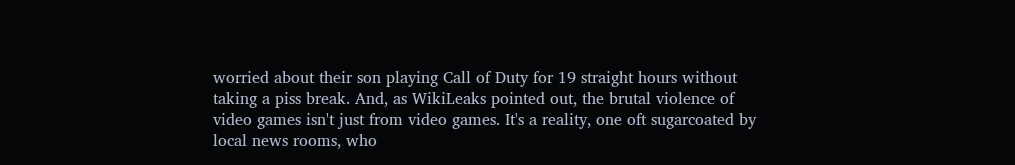worried about their son playing Call of Duty for 19 straight hours without taking a piss break. And, as WikiLeaks pointed out, the brutal violence of video games isn't just from video games. It's a reality, one oft sugarcoated by local news rooms, who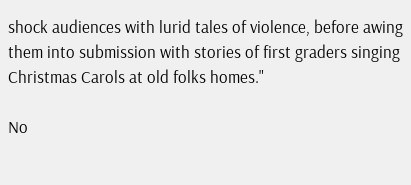shock audiences with lurid tales of violence, before awing them into submission with stories of first graders singing Christmas Carols at old folks homes."

No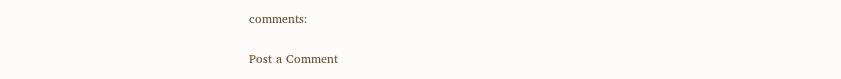comments:

Post a Comment